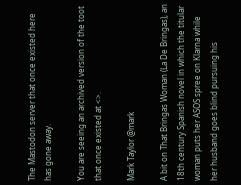The Mastodon server that once existed here has gone away.

You are seeing an archived version of the toot that once existed at <>.

Mark Taylor @mark

A bit on That Bringas Woman (La De Bringas), an 18th century Spanish novel in which the titular woman puts her ASOS spree on Klarna while her husband goes blind pursuing his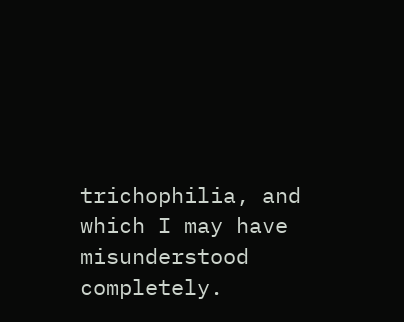trichophilia, and which I may have misunderstood completely.